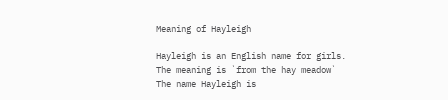Meaning of Hayleigh

Hayleigh is an English name for girls.
The meaning is `from the hay meadow`
The name Hayleigh is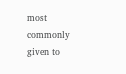most commonly given to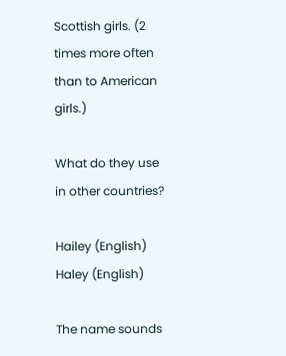Scottish girls. (2 times more often than to American girls.)

What do they use in other countries?

Hailey (English)
Haley (English)

The name sounds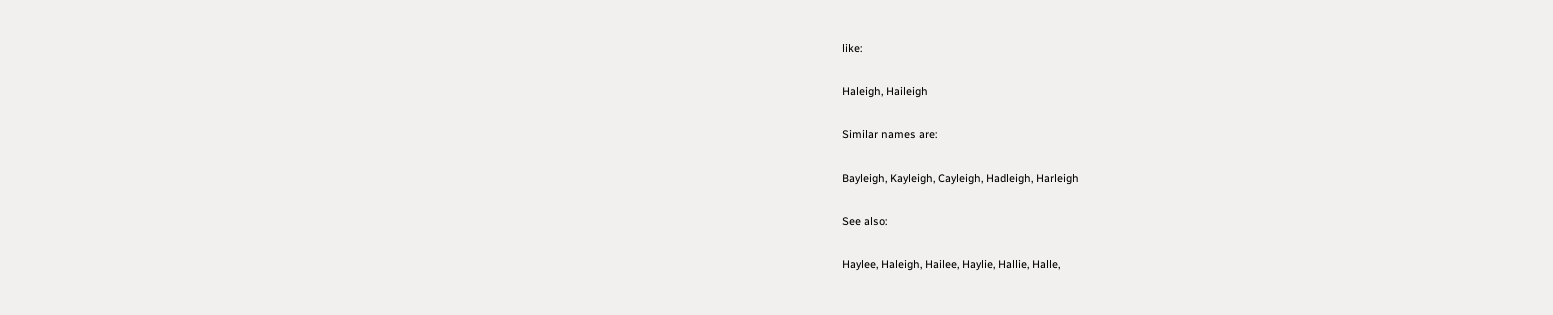like:

Haleigh, Haileigh

Similar names are:

Bayleigh, Kayleigh, Cayleigh, Hadleigh, Harleigh

See also:

Haylee, Haleigh, Hailee, Haylie, Hallie, Halle,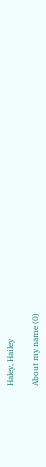Haley, Hailey

About my name (0)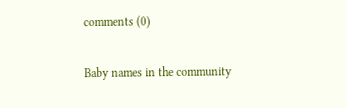comments (0)

Baby names in the community